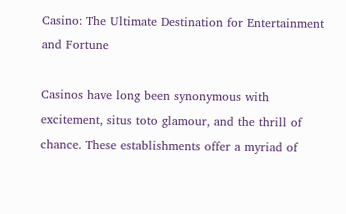Casino: The Ultimate Destination for Entertainment and Fortune

Casinos have long been synonymous with excitement, situs toto glamour, and the thrill of chance. These establishments offer a myriad of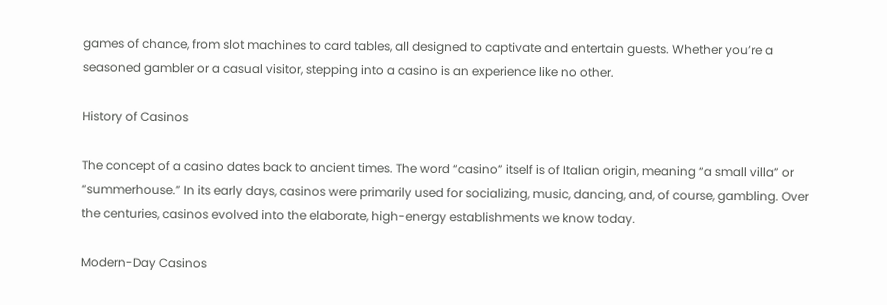games of chance, from slot machines to card tables, all designed to captivate and entertain guests. Whether you’re a seasoned gambler or a casual visitor, stepping into a casino is an experience like no other.

History of Casinos

The concept of a casino dates back to ancient times. The word “casino” itself is of Italian origin, meaning “a small villa” or “summerhouse.” In its early days, casinos were primarily used for socializing, music, dancing, and, of course, gambling. Over the centuries, casinos evolved into the elaborate, high-energy establishments we know today.

Modern-Day Casinos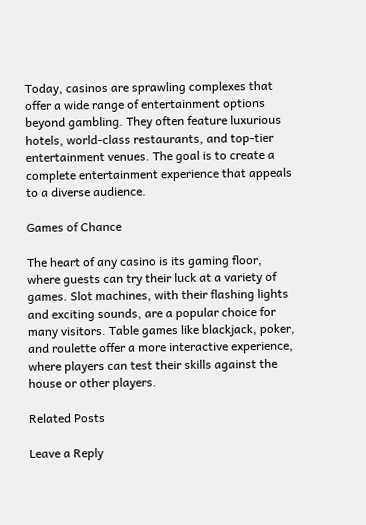Today, casinos are sprawling complexes that offer a wide range of entertainment options beyond gambling. They often feature luxurious hotels, world-class restaurants, and top-tier entertainment venues. The goal is to create a complete entertainment experience that appeals to a diverse audience.

Games of Chance

The heart of any casino is its gaming floor, where guests can try their luck at a variety of games. Slot machines, with their flashing lights and exciting sounds, are a popular choice for many visitors. Table games like blackjack, poker, and roulette offer a more interactive experience, where players can test their skills against the house or other players.

Related Posts

Leave a Reply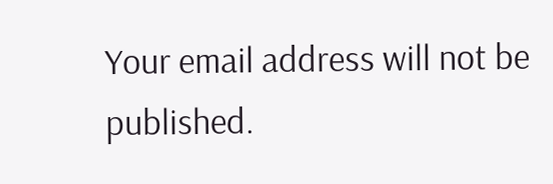Your email address will not be published.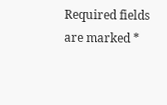Required fields are marked *